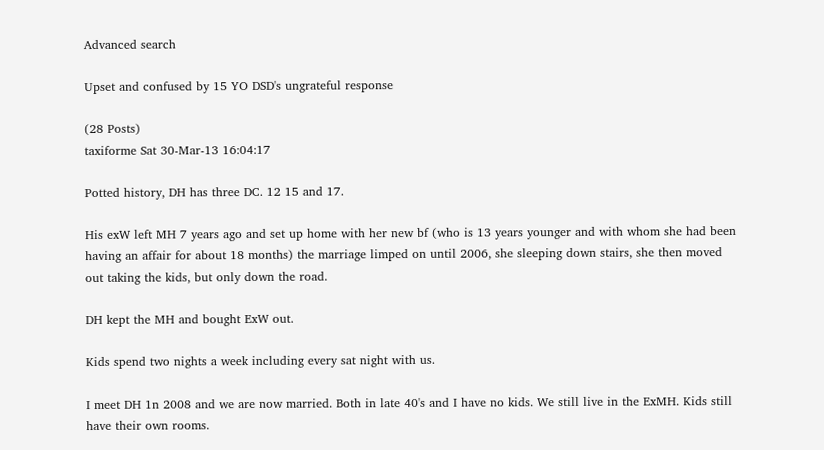Advanced search

Upset and confused by 15 YO DSD's ungrateful response

(28 Posts)
taxiforme Sat 30-Mar-13 16:04:17

Potted history, DH has three DC. 12 15 and 17.

His exW left MH 7 years ago and set up home with her new bf (who is 13 years younger and with whom she had been having an affair for about 18 months) the marriage limped on until 2006, she sleeping down stairs, she then moved out taking the kids, but only down the road.

DH kept the MH and bought ExW out.

Kids spend two nights a week including every sat night with us.

I meet DH 1n 2008 and we are now married. Both in late 40's and I have no kids. We still live in the ExMH. Kids still have their own rooms.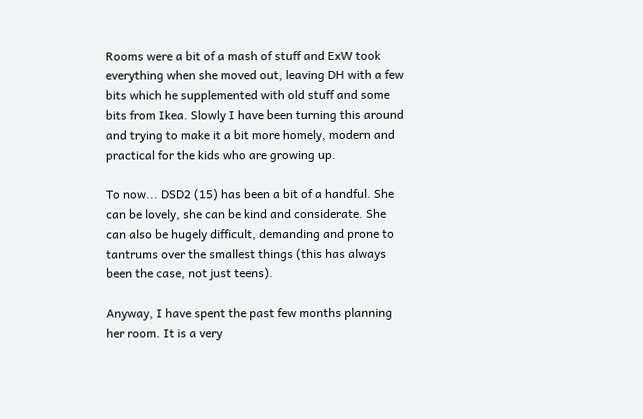Rooms were a bit of a mash of stuff and ExW took everything when she moved out, leaving DH with a few bits which he supplemented with old stuff and some bits from Ikea. Slowly I have been turning this around and trying to make it a bit more homely, modern and practical for the kids who are growing up.

To now... DSD2 (15) has been a bit of a handful. She can be lovely, she can be kind and considerate. She can also be hugely difficult, demanding and prone to tantrums over the smallest things (this has always been the case, not just teens).

Anyway, I have spent the past few months planning her room. It is a very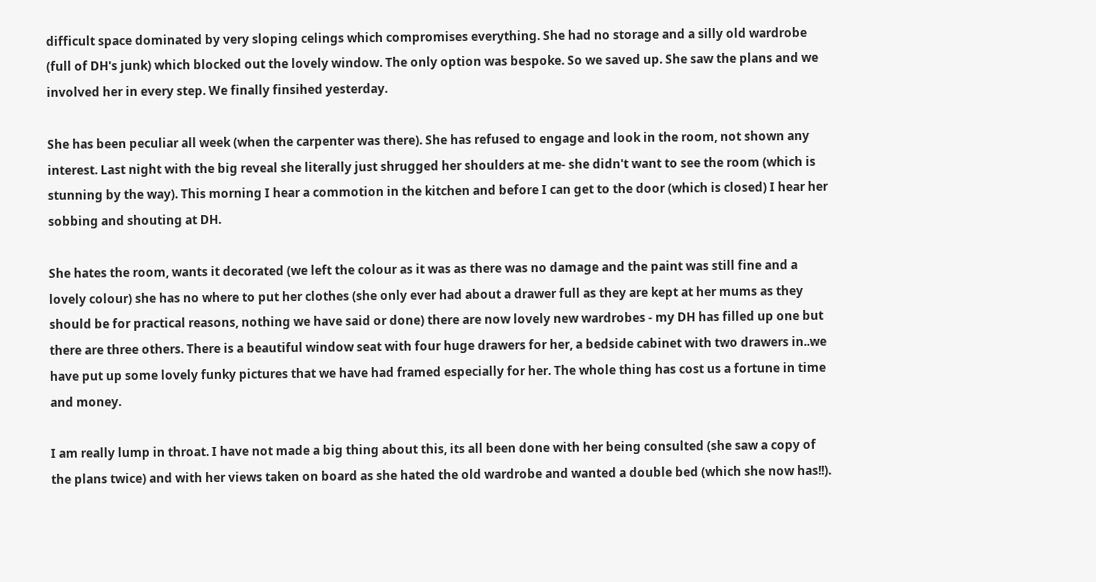difficult space dominated by very sloping celings which compromises everything. She had no storage and a silly old wardrobe (full of DH's junk) which blocked out the lovely window. The only option was bespoke. So we saved up. She saw the plans and we involved her in every step. We finally finsihed yesterday.

She has been peculiar all week (when the carpenter was there). She has refused to engage and look in the room, not shown any interest. Last night with the big reveal she literally just shrugged her shoulders at me- she didn't want to see the room (which is stunning by the way). This morning I hear a commotion in the kitchen and before I can get to the door (which is closed) I hear her sobbing and shouting at DH.

She hates the room, wants it decorated (we left the colour as it was as there was no damage and the paint was still fine and a lovely colour) she has no where to put her clothes (she only ever had about a drawer full as they are kept at her mums as they should be for practical reasons, nothing we have said or done) there are now lovely new wardrobes - my DH has filled up one but there are three others. There is a beautiful window seat with four huge drawers for her, a bedside cabinet with two drawers in..we have put up some lovely funky pictures that we have had framed especially for her. The whole thing has cost us a fortune in time and money.

I am really lump in throat. I have not made a big thing about this, its all been done with her being consulted (she saw a copy of the plans twice) and with her views taken on board as she hated the old wardrobe and wanted a double bed (which she now has!!).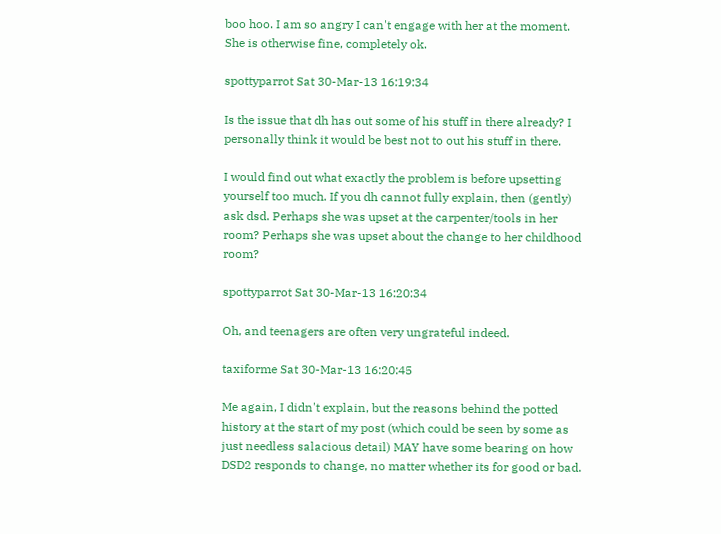boo hoo. I am so angry I can't engage with her at the moment. She is otherwise fine, completely ok.

spottyparrot Sat 30-Mar-13 16:19:34

Is the issue that dh has out some of his stuff in there already? I personally think it would be best not to out his stuff in there.

I would find out what exactly the problem is before upsetting yourself too much. If you dh cannot fully explain, then (gently) ask dsd. Perhaps she was upset at the carpenter/tools in her room? Perhaps she was upset about the change to her childhood room?

spottyparrot Sat 30-Mar-13 16:20:34

Oh, and teenagers are often very ungrateful indeed.

taxiforme Sat 30-Mar-13 16:20:45

Me again, I didn't explain, but the reasons behind the potted history at the start of my post (which could be seen by some as just needless salacious detail) MAY have some bearing on how DSD2 responds to change, no matter whether its for good or bad.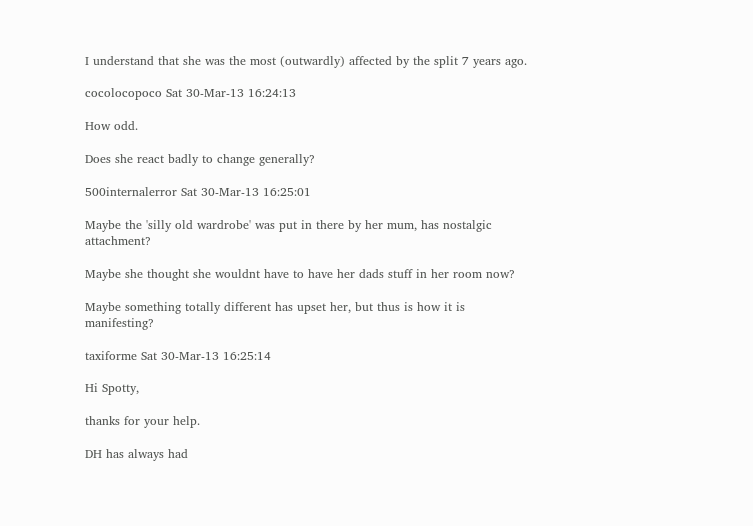I understand that she was the most (outwardly) affected by the split 7 years ago.

cocolocopoco Sat 30-Mar-13 16:24:13

How odd.

Does she react badly to change generally?

500internalerror Sat 30-Mar-13 16:25:01

Maybe the 'silly old wardrobe' was put in there by her mum, has nostalgic attachment?

Maybe she thought she wouldnt have to have her dads stuff in her room now?

Maybe something totally different has upset her, but thus is how it is manifesting?

taxiforme Sat 30-Mar-13 16:25:14

Hi Spotty,

thanks for your help.

DH has always had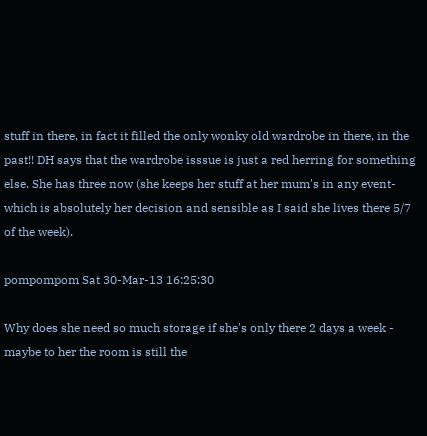stuff in there, in fact it filled the only wonky old wardrobe in there, in the past!! DH says that the wardrobe isssue is just a red herring for something else. She has three now (she keeps her stuff at her mum's in any event- which is absolutely her decision and sensible as I said she lives there 5/7 of the week).

pompompom Sat 30-Mar-13 16:25:30

Why does she need so much storage if she's only there 2 days a week - maybe to her the room is still the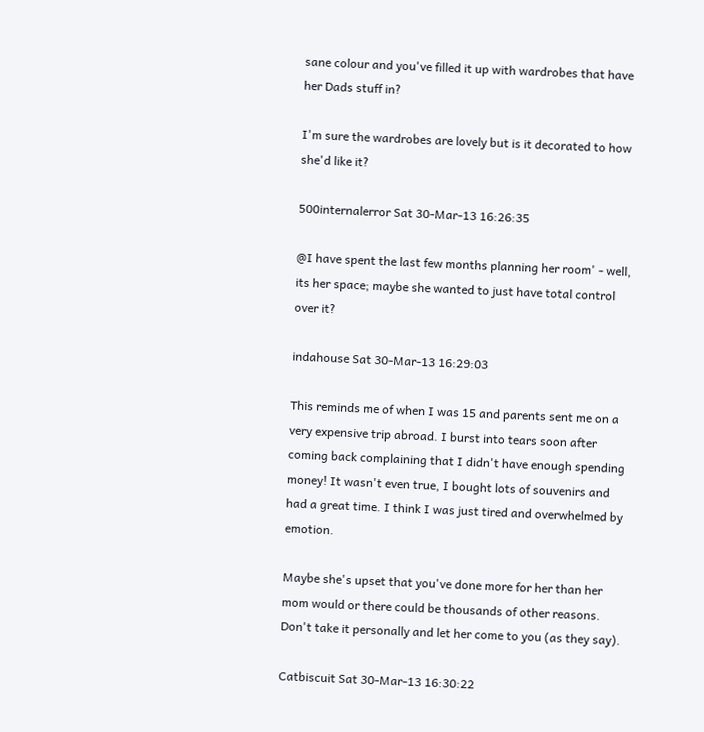sane colour and you've filled it up with wardrobes that have her Dads stuff in?

I'm sure the wardrobes are lovely but is it decorated to how she'd like it?

500internalerror Sat 30-Mar-13 16:26:35

@I have spent the last few months planning her room' - well, its her space; maybe she wanted to just have total control over it?

indahouse Sat 30-Mar-13 16:29:03

This reminds me of when I was 15 and parents sent me on a very expensive trip abroad. I burst into tears soon after coming back complaining that I didn't have enough spending money! It wasn't even true, I bought lots of souvenirs and had a great time. I think I was just tired and overwhelmed by emotion.

Maybe she's upset that you've done more for her than her mom would or there could be thousands of other reasons. Don't take it personally and let her come to you (as they say).

Catbiscuit Sat 30-Mar-13 16:30:22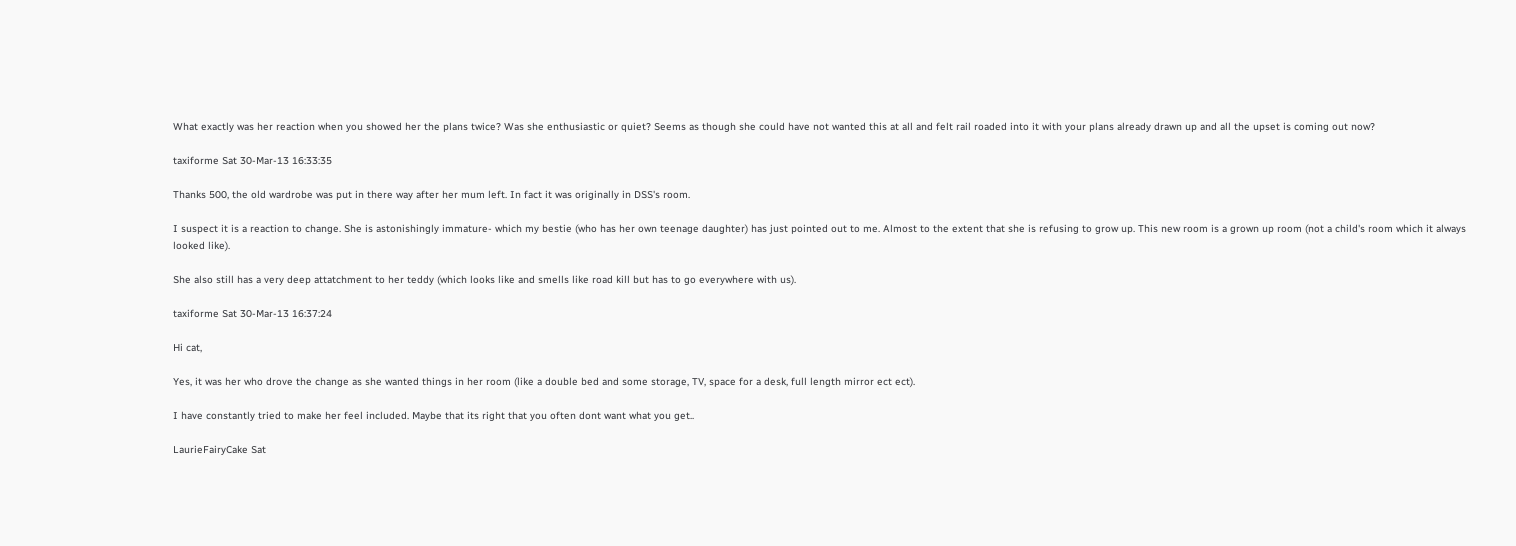What exactly was her reaction when you showed her the plans twice? Was she enthusiastic or quiet? Seems as though she could have not wanted this at all and felt rail roaded into it with your plans already drawn up and all the upset is coming out now?

taxiforme Sat 30-Mar-13 16:33:35

Thanks 500, the old wardrobe was put in there way after her mum left. In fact it was originally in DSS's room.

I suspect it is a reaction to change. She is astonishingly immature- which my bestie (who has her own teenage daughter) has just pointed out to me. Almost to the extent that she is refusing to grow up. This new room is a grown up room (not a child's room which it always looked like).

She also still has a very deep attatchment to her teddy (which looks like and smells like road kill but has to go everywhere with us).

taxiforme Sat 30-Mar-13 16:37:24

Hi cat,

Yes, it was her who drove the change as she wanted things in her room (like a double bed and some storage, TV, space for a desk, full length mirror ect ect).

I have constantly tried to make her feel included. Maybe that its right that you often dont want what you get..

LaurieFairyCake Sat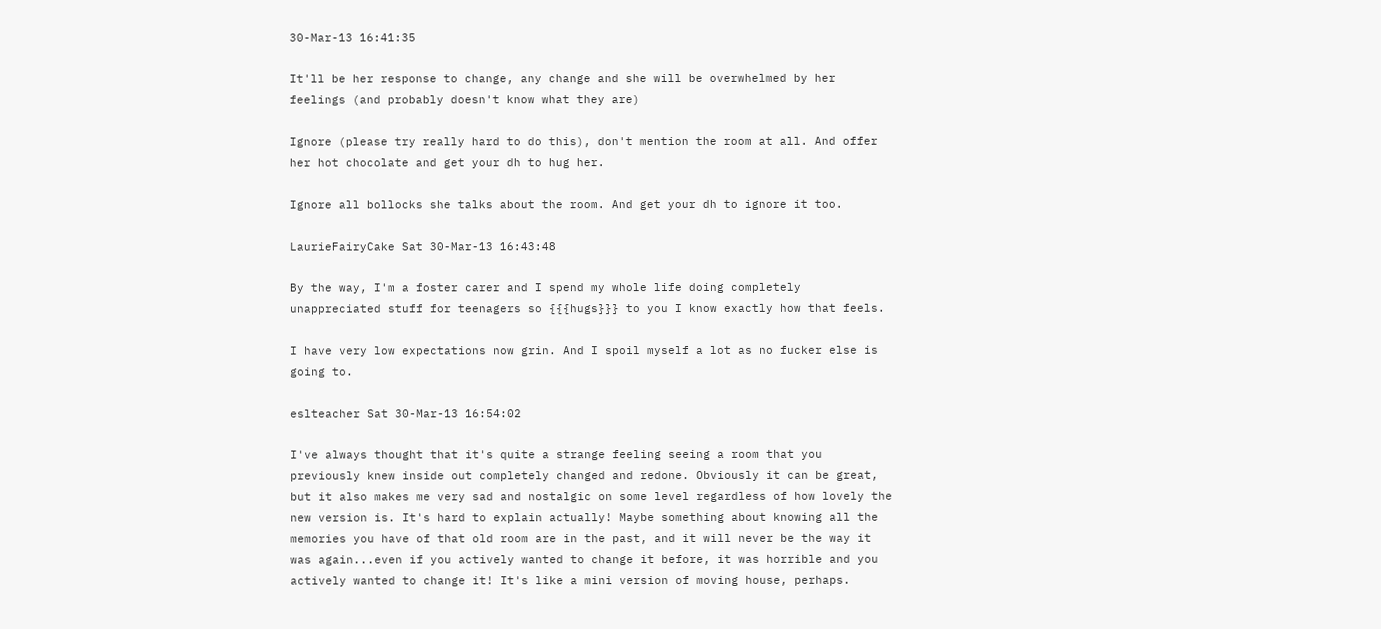30-Mar-13 16:41:35

It'll be her response to change, any change and she will be overwhelmed by her feelings (and probably doesn't know what they are)

Ignore (please try really hard to do this), don't mention the room at all. And offer her hot chocolate and get your dh to hug her.

Ignore all bollocks she talks about the room. And get your dh to ignore it too.

LaurieFairyCake Sat 30-Mar-13 16:43:48

By the way, I'm a foster carer and I spend my whole life doing completely unappreciated stuff for teenagers so {{{hugs}}} to you I know exactly how that feels.

I have very low expectations now grin. And I spoil myself a lot as no fucker else is going to.

eslteacher Sat 30-Mar-13 16:54:02

I've always thought that it's quite a strange feeling seeing a room that you previously knew inside out completely changed and redone. Obviously it can be great, but it also makes me very sad and nostalgic on some level regardless of how lovely the new version is. It's hard to explain actually! Maybe something about knowing all the memories you have of that old room are in the past, and it will never be the way it was again...even if you actively wanted to change it before, it was horrible and you actively wanted to change it! It's like a mini version of moving house, perhaps.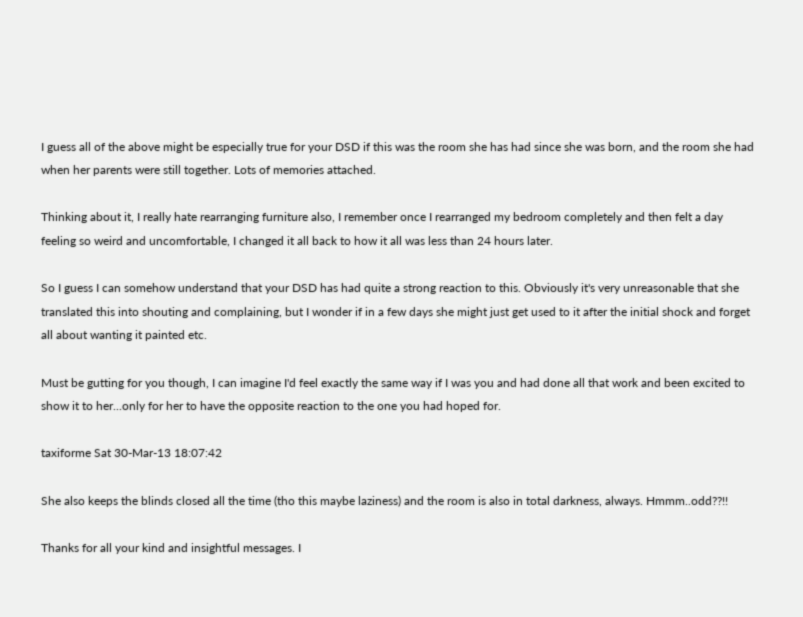I guess all of the above might be especially true for your DSD if this was the room she has had since she was born, and the room she had when her parents were still together. Lots of memories attached.

Thinking about it, I really hate rearranging furniture also, I remember once I rearranged my bedroom completely and then felt a day feeling so weird and uncomfortable, I changed it all back to how it all was less than 24 hours later.

So I guess I can somehow understand that your DSD has had quite a strong reaction to this. Obviously it's very unreasonable that she translated this into shouting and complaining, but I wonder if in a few days she might just get used to it after the initial shock and forget all about wanting it painted etc.

Must be gutting for you though, I can imagine I'd feel exactly the same way if I was you and had done all that work and been excited to show it to her...only for her to have the opposite reaction to the one you had hoped for.

taxiforme Sat 30-Mar-13 18:07:42

She also keeps the blinds closed all the time (tho this maybe laziness) and the room is also in total darkness, always. Hmmm..odd??!!

Thanks for all your kind and insightful messages. I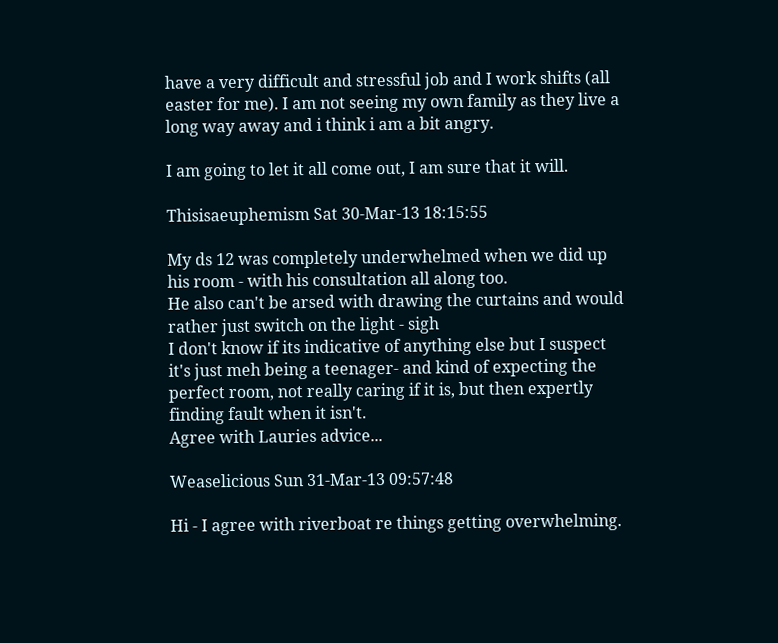have a very difficult and stressful job and I work shifts (all easter for me). I am not seeing my own family as they live a long way away and i think i am a bit angry.

I am going to let it all come out, I am sure that it will.

Thisisaeuphemism Sat 30-Mar-13 18:15:55

My ds 12 was completely underwhelmed when we did up his room - with his consultation all along too.
He also can't be arsed with drawing the curtains and would rather just switch on the light - sigh
I don't know if its indicative of anything else but I suspect it's just meh being a teenager- and kind of expecting the perfect room, not really caring if it is, but then expertly finding fault when it isn't.
Agree with Lauries advice...

Weaselicious Sun 31-Mar-13 09:57:48

Hi - I agree with riverboat re things getting overwhelming.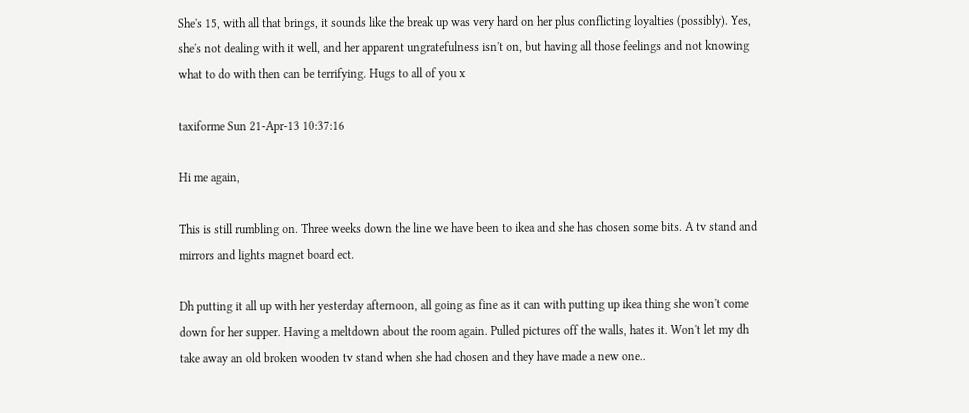She's 15, with all that brings, it sounds like the break up was very hard on her plus conflicting loyalties (possibly). Yes, she's not dealing with it well, and her apparent ungratefulness isn't on, but having all those feelings and not knowing what to do with then can be terrifying. Hugs to all of you x

taxiforme Sun 21-Apr-13 10:37:16

Hi me again,

This is still rumbling on. Three weeks down the line we have been to ikea and she has chosen some bits. A tv stand and mirrors and lights magnet board ect.

Dh putting it all up with her yesterday afternoon, all going as fine as it can with putting up ikea thing she won't come down for her supper. Having a meltdown about the room again. Pulled pictures off the walls, hates it. Won't let my dh take away an old broken wooden tv stand when she had chosen and they have made a new one..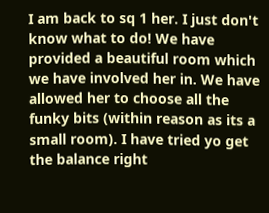I am back to sq 1 her. I just don't know what to do! We have provided a beautiful room which we have involved her in. We have allowed her to choose all the funky bits (within reason as its a small room). I have tried yo get the balance right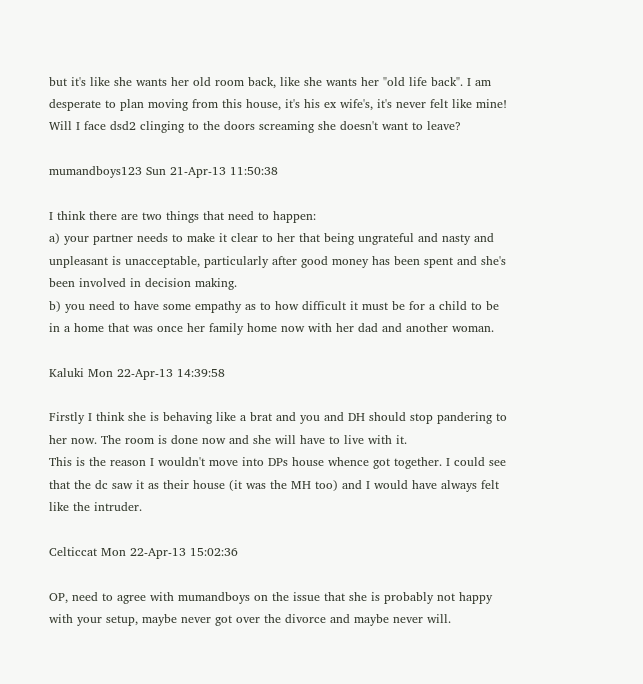but it's like she wants her old room back, like she wants her "old life back". I am desperate to plan moving from this house, it's his ex wife's, it's never felt like mine! Will I face dsd2 clinging to the doors screaming she doesn't want to leave?

mumandboys123 Sun 21-Apr-13 11:50:38

I think there are two things that need to happen:
a) your partner needs to make it clear to her that being ungrateful and nasty and unpleasant is unacceptable, particularly after good money has been spent and she's been involved in decision making.
b) you need to have some empathy as to how difficult it must be for a child to be in a home that was once her family home now with her dad and another woman.

Kaluki Mon 22-Apr-13 14:39:58

Firstly I think she is behaving like a brat and you and DH should stop pandering to her now. The room is done now and she will have to live with it.
This is the reason I wouldn't move into DPs house whence got together. I could see that the dc saw it as their house (it was the MH too) and I would have always felt like the intruder.

Celticcat Mon 22-Apr-13 15:02:36

OP, need to agree with mumandboys on the issue that she is probably not happy with your setup, maybe never got over the divorce and maybe never will.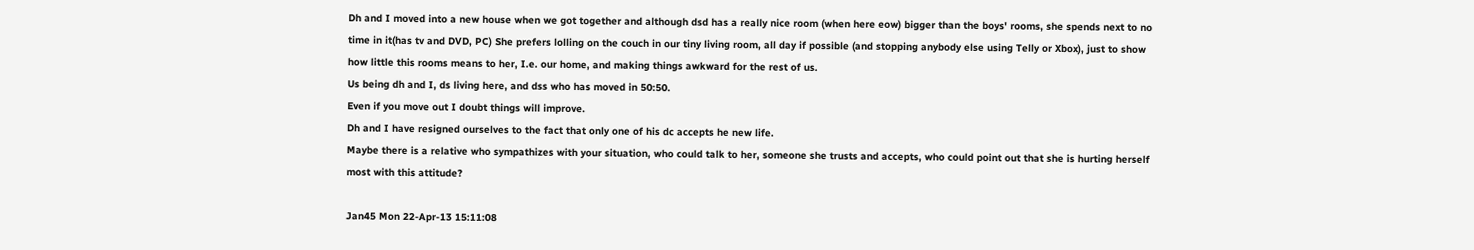Dh and I moved into a new house when we got together and although dsd has a really nice room (when here eow) bigger than the boys' rooms, she spends next to no time in it(has tv and DVD, PC) She prefers lolling on the couch in our tiny living room, all day if possible (and stopping anybody else using Telly or Xbox), just to show how little this rooms means to her, I.e. our home, and making things awkward for the rest of us.
Us being dh and I, ds living here, and dss who has moved in 50:50.
Even if you move out I doubt things will improve.
Dh and I have resigned ourselves to the fact that only one of his dc accepts he new life.
Maybe there is a relative who sympathizes with your situation, who could talk to her, someone she trusts and accepts, who could point out that she is hurting herself most with this attitude?

Jan45 Mon 22-Apr-13 15:11:08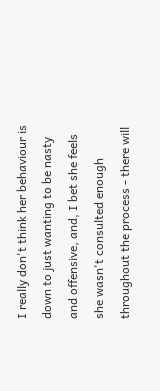I really don't think her behaviour is down to just wanting to be nasty and offensive, and, I bet she feels she wasn't consulted enough throughout the process - there will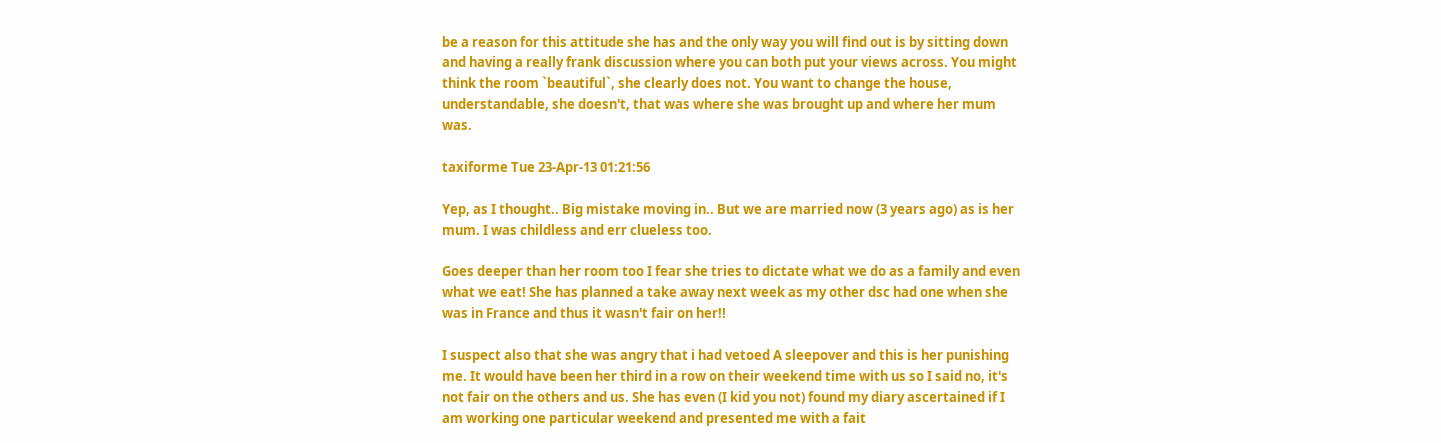be a reason for this attitude she has and the only way you will find out is by sitting down and having a really frank discussion where you can both put your views across. You might think the room `beautiful`, she clearly does not. You want to change the house, understandable, she doesn't, that was where she was brought up and where her mum was.

taxiforme Tue 23-Apr-13 01:21:56

Yep, as I thought.. Big mistake moving in.. But we are married now (3 years ago) as is her mum. I was childless and err clueless too.

Goes deeper than her room too I fear she tries to dictate what we do as a family and even what we eat! She has planned a take away next week as my other dsc had one when she was in France and thus it wasn't fair on her!!

I suspect also that she was angry that i had vetoed A sleepover and this is her punishing me. It would have been her third in a row on their weekend time with us so I said no, it's not fair on the others and us. She has even (I kid you not) found my diary ascertained if I am working one particular weekend and presented me with a fait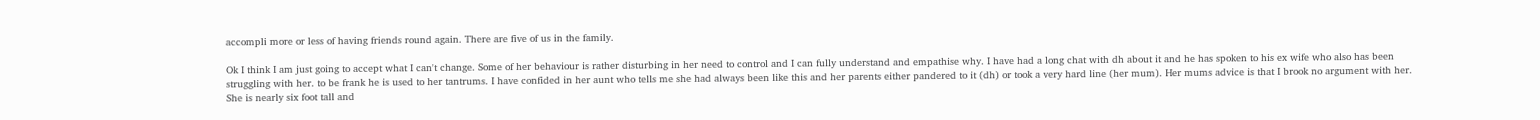accompli more or less of having friends round again. There are five of us in the family.

Ok I think I am just going to accept what I can't change. Some of her behaviour is rather disturbing in her need to control and I can fully understand and empathise why. I have had a long chat with dh about it and he has spoken to his ex wife who also has been struggling with her. to be frank he is used to her tantrums. I have confided in her aunt who tells me she had always been like this and her parents either pandered to it (dh) or took a very hard line (her mum). Her mums advice is that I brook no argument with her. She is nearly six foot tall and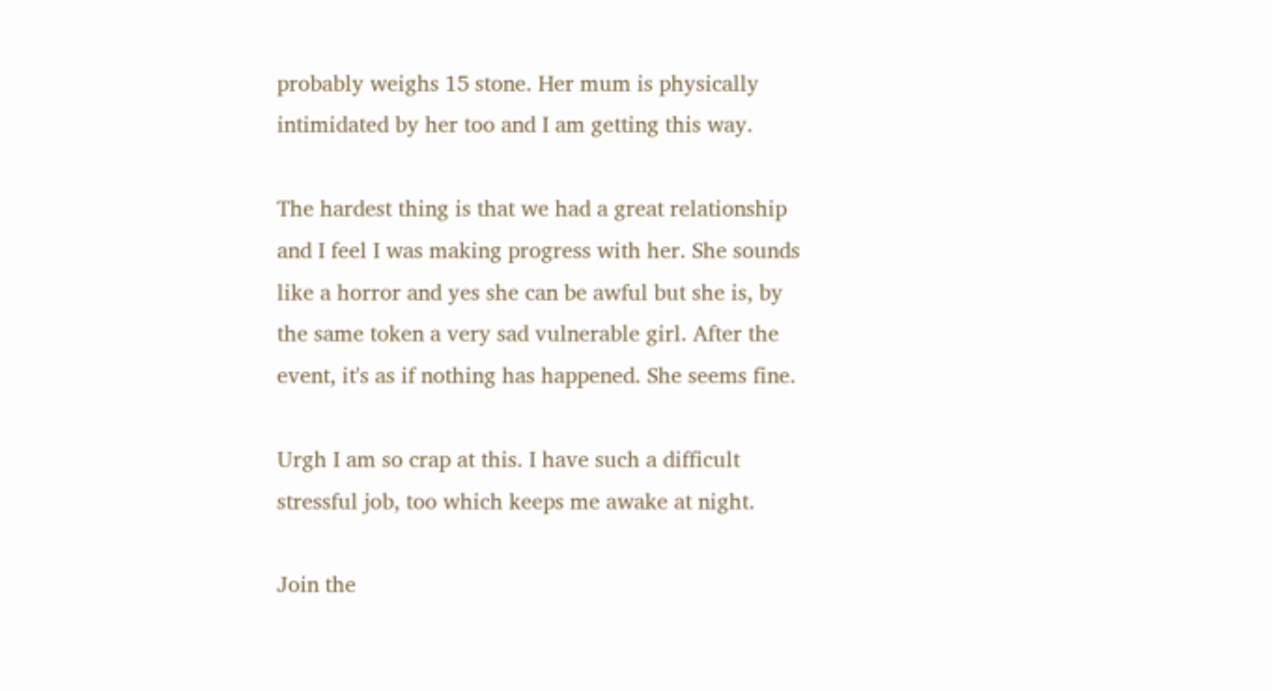probably weighs 15 stone. Her mum is physically intimidated by her too and I am getting this way.

The hardest thing is that we had a great relationship and I feel I was making progress with her. She sounds like a horror and yes she can be awful but she is, by the same token a very sad vulnerable girl. After the event, it's as if nothing has happened. She seems fine.

Urgh I am so crap at this. I have such a difficult stressful job, too which keeps me awake at night.

Join the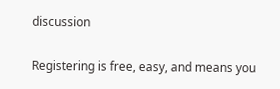discussion

Registering is free, easy, and means you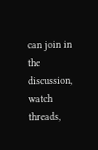can join in the discussion, watch threads,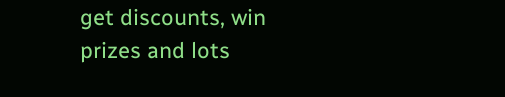get discounts, win prizes and lots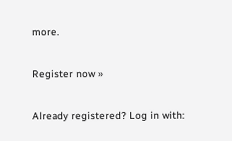more.

Register now »

Already registered? Log in with: